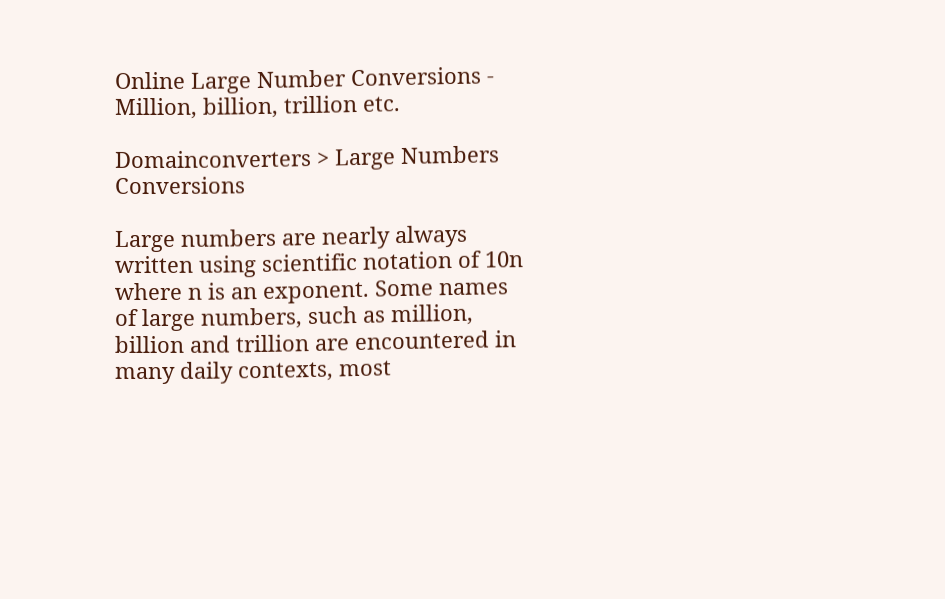Online Large Number Conversions - Million, billion, trillion etc.

Domainconverters > Large Numbers Conversions

Large numbers are nearly always written using scientific notation of 10n where n is an exponent. Some names of large numbers, such as million, billion and trillion are encountered in many daily contexts, most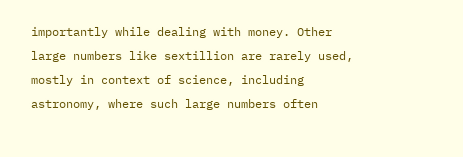importantly while dealing with money. Other large numbers like sextillion are rarely used, mostly in context of science, including astronomy, where such large numbers often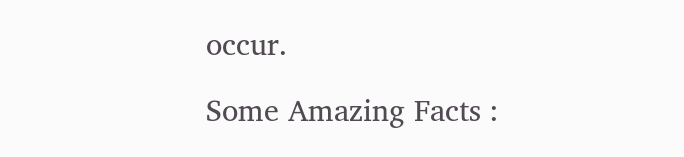occur.

Some Amazing Facts :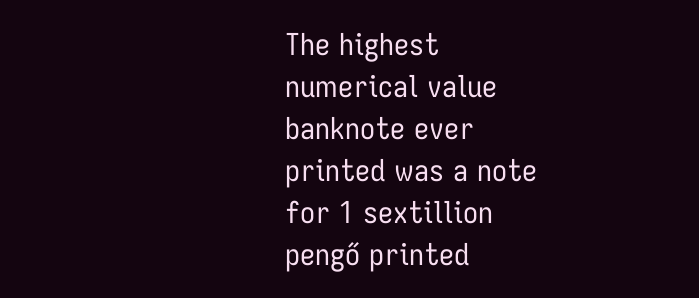The highest numerical value banknote ever printed was a note for 1 sextillion pengő printed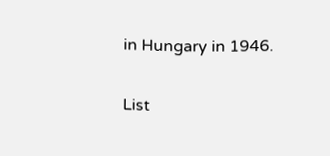in Hungary in 1946.

List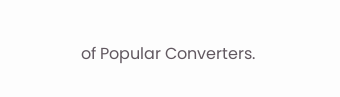of Popular Converters.